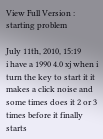View Full Version : starting problem

July 11th, 2010, 15:19
i have a 1990 4.0 xj when i turn the key to start it it makes a click noise and some times does it 2 or 3 times before it finally starts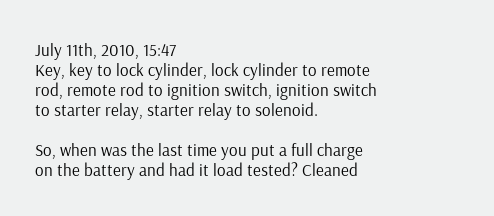July 11th, 2010, 15:47
Key, key to lock cylinder, lock cylinder to remote rod, remote rod to ignition switch, ignition switch to starter relay, starter relay to solenoid.

So, when was the last time you put a full charge on the battery and had it load tested? Cleaned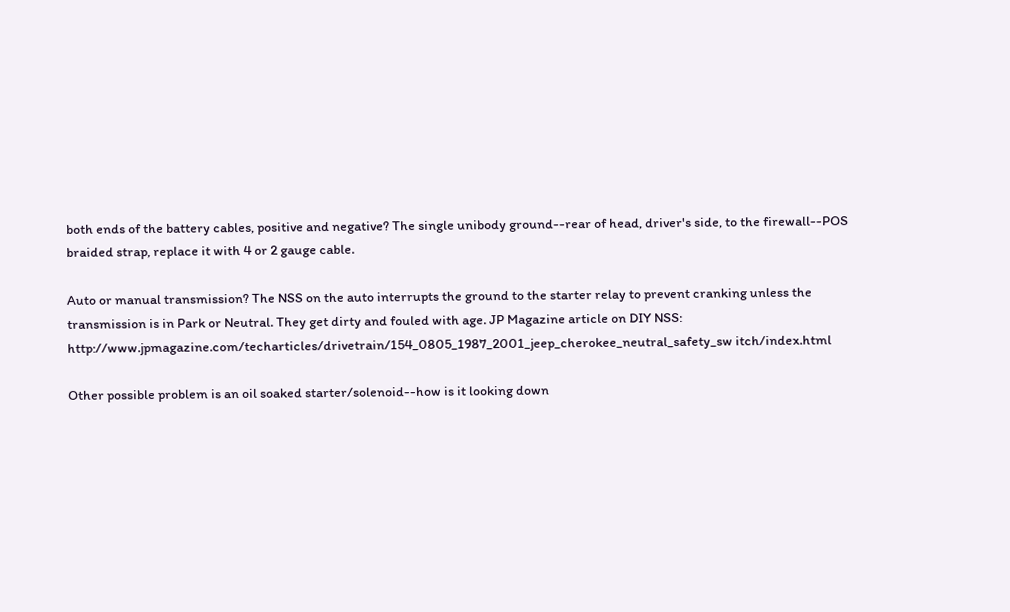both ends of the battery cables, positive and negative? The single unibody ground--rear of head, driver's side, to the firewall--POS braided strap, replace it with 4 or 2 gauge cable.

Auto or manual transmission? The NSS on the auto interrupts the ground to the starter relay to prevent cranking unless the transmission is in Park or Neutral. They get dirty and fouled with age. JP Magazine article on DIY NSS: http://www.jpmagazine.com/techarticles/drivetrain/154_0805_1987_2001_jeep_cherokee_neutral_safety_sw itch/index.html

Other possible problem is an oil soaked starter/solenoid--how is it looking down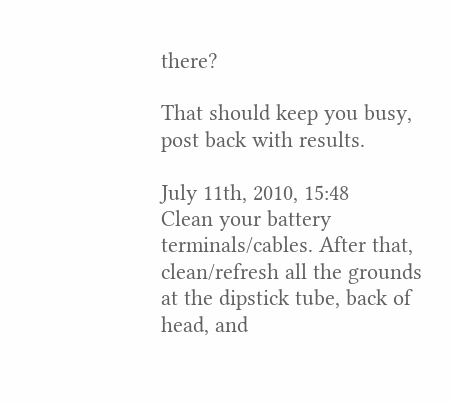there?

That should keep you busy, post back with results.

July 11th, 2010, 15:48
Clean your battery terminals/cables. After that, clean/refresh all the grounds at the dipstick tube, back of head, and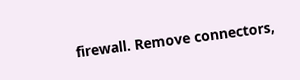firewall. Remove connectors,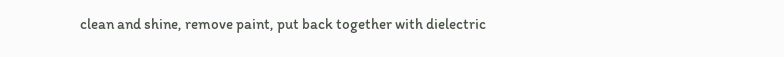clean and shine, remove paint, put back together with dielectric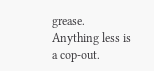grease. Anything less is a cop-out.